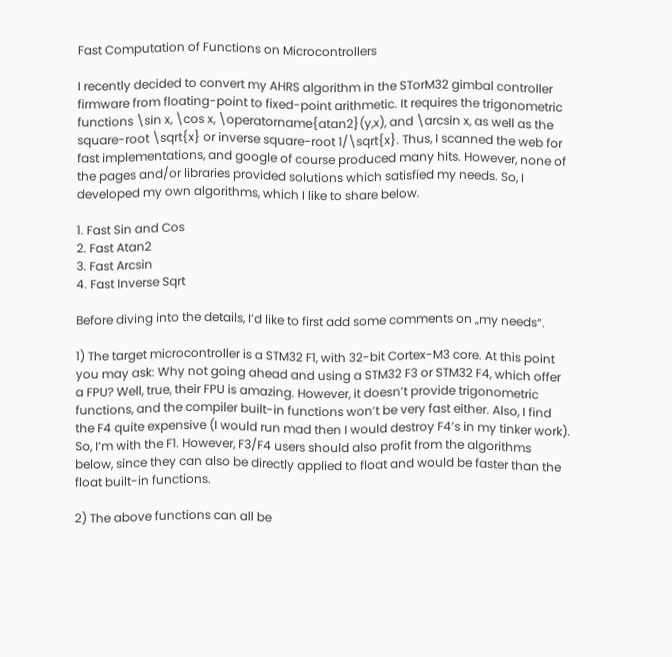Fast Computation of Functions on Microcontrollers

I recently decided to convert my AHRS algorithm in the STorM32 gimbal controller firmware from floating-point to fixed-point arithmetic. It requires the trigonometric functions \sin x, \cos x, \operatorname{atan2}(y,x), and \arcsin x, as well as the square-root \sqrt{x} or inverse square-root 1/\sqrt{x}. Thus, I scanned the web for fast implementations, and google of course produced many hits. However, none of the pages and/or libraries provided solutions which satisfied my needs. So, I developed my own algorithms, which I like to share below.

1. Fast Sin and Cos
2. Fast Atan2
3. Fast Arcsin
4. Fast Inverse Sqrt

Before diving into the details, I’d like to first add some comments on „my needs“.

1) The target microcontroller is a STM32 F1, with 32-bit Cortex-M3 core. At this point you may ask: Why not going ahead and using a STM32 F3 or STM32 F4, which offer a FPU? Well, true, their FPU is amazing. However, it doesn’t provide trigonometric functions, and the compiler built-in functions won’t be very fast either. Also, I find the F4 quite expensive (I would run mad then I would destroy F4’s in my tinker work). So, I’m with the F1. However, F3/F4 users should also profit from the algorithms below, since they can also be directly applied to float and would be faster than the float built-in functions.

2) The above functions can all be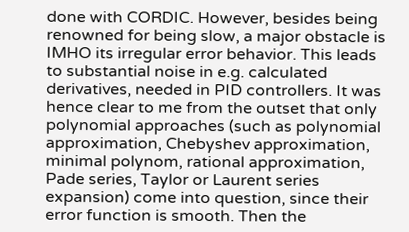done with CORDIC. However, besides being renowned for being slow, a major obstacle is IMHO its irregular error behavior. This leads to substantial noise in e.g. calculated derivatives, needed in PID controllers. It was hence clear to me from the outset that only polynomial approaches (such as polynomial approximation, Chebyshev approximation, minimal polynom, rational approximation, Pade series, Taylor or Laurent series expansion) come into question, since their error function is smooth. Then the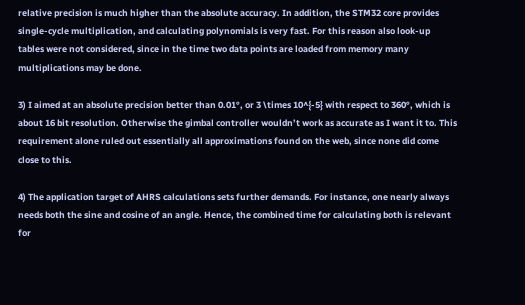relative precision is much higher than the absolute accuracy. In addition, the STM32 core provides single-cycle multiplication, and calculating polynomials is very fast. For this reason also look-up tables were not considered, since in the time two data points are loaded from memory many multiplications may be done.

3) I aimed at an absolute precision better than 0.01°, or 3 \times 10^{-5} with respect to 360°, which is about 16 bit resolution. Otherwise the gimbal controller wouldn’t work as accurate as I want it to. This requirement alone ruled out essentially all approximations found on the web, since none did come close to this.

4) The application target of AHRS calculations sets further demands. For instance, one nearly always needs both the sine and cosine of an angle. Hence, the combined time for calculating both is relevant for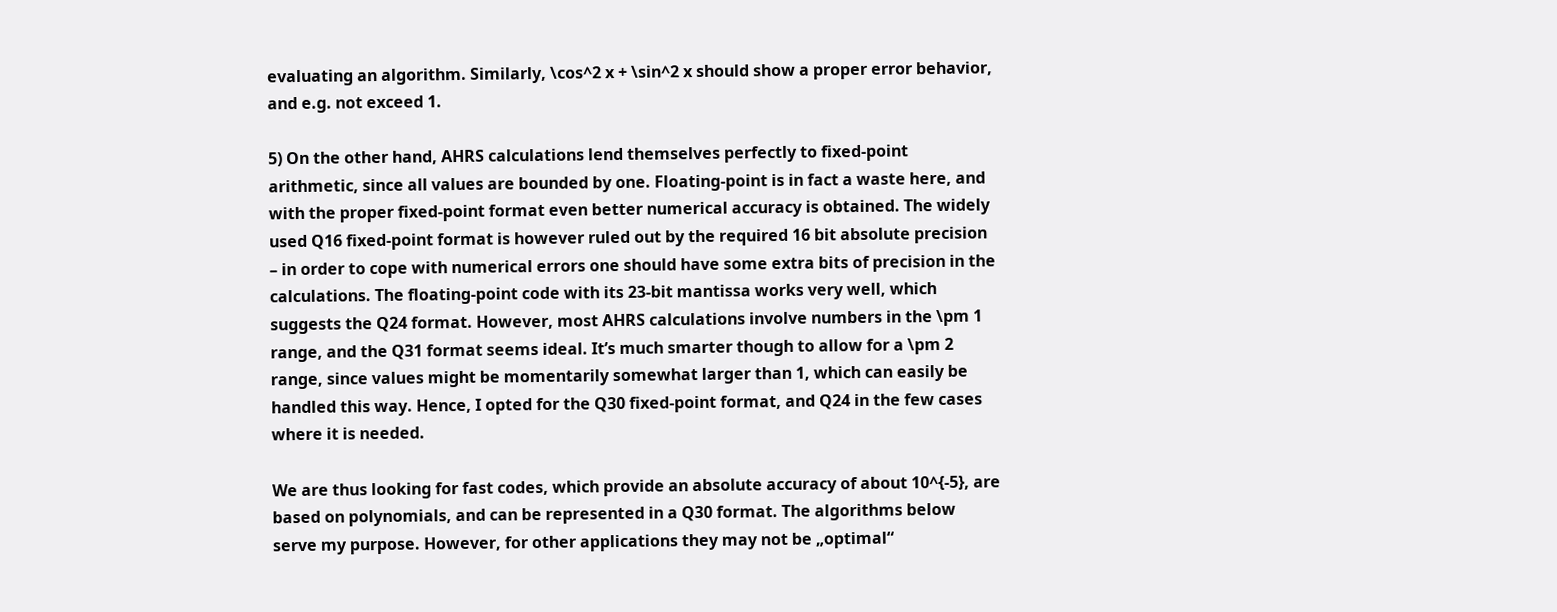evaluating an algorithm. Similarly, \cos^2 x + \sin^2 x should show a proper error behavior, and e.g. not exceed 1.

5) On the other hand, AHRS calculations lend themselves perfectly to fixed-point arithmetic, since all values are bounded by one. Floating-point is in fact a waste here, and with the proper fixed-point format even better numerical accuracy is obtained. The widely used Q16 fixed-point format is however ruled out by the required 16 bit absolute precision – in order to cope with numerical errors one should have some extra bits of precision in the calculations. The floating-point code with its 23-bit mantissa works very well, which suggests the Q24 format. However, most AHRS calculations involve numbers in the \pm 1 range, and the Q31 format seems ideal. It’s much smarter though to allow for a \pm 2 range, since values might be momentarily somewhat larger than 1, which can easily be handled this way. Hence, I opted for the Q30 fixed-point format, and Q24 in the few cases where it is needed.

We are thus looking for fast codes, which provide an absolute accuracy of about 10^{-5}, are based on polynomials, and can be represented in a Q30 format. The algorithms below serve my purpose. However, for other applications they may not be „optimal“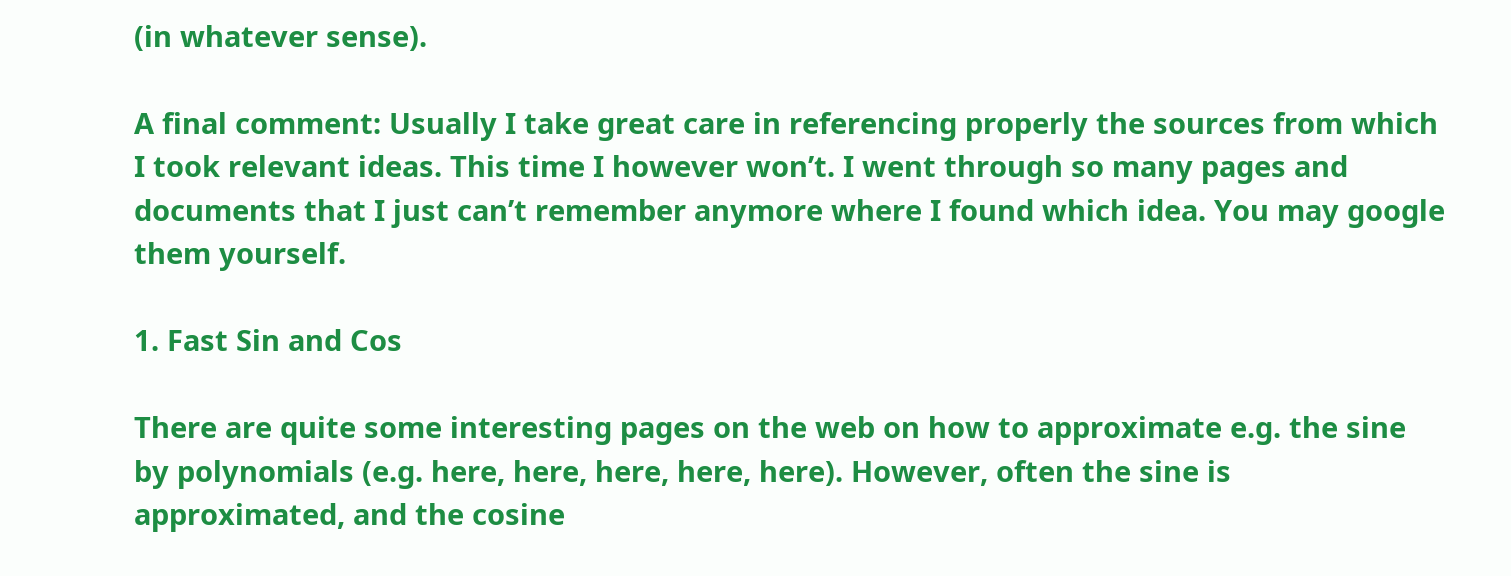(in whatever sense).

A final comment: Usually I take great care in referencing properly the sources from which I took relevant ideas. This time I however won’t. I went through so many pages and documents that I just can’t remember anymore where I found which idea. You may google them yourself.

1. Fast Sin and Cos

There are quite some interesting pages on the web on how to approximate e.g. the sine by polynomials (e.g. here, here, here, here, here). However, often the sine is approximated, and the cosine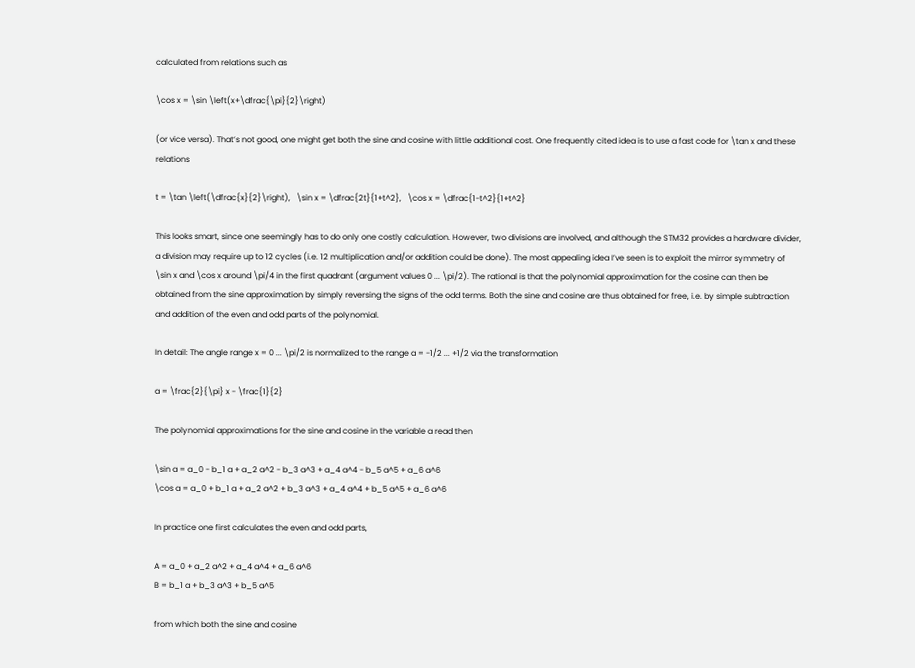calculated from relations such as

\cos x = \sin \left(x+\dfrac{\pi}{2}\right)

(or vice versa). That’s not good, one might get both the sine and cosine with little additional cost. One frequently cited idea is to use a fast code for \tan x and these relations

t = \tan \left(\dfrac{x}{2}\right),   \sin x = \dfrac{2t}{1+t^2},   \cos x = \dfrac{1-t^2}{1+t^2}

This looks smart, since one seemingly has to do only one costly calculation. However, two divisions are involved, and although the STM32 provides a hardware divider, a division may require up to 12 cycles (i.e. 12 multiplication and/or addition could be done). The most appealing idea I’ve seen is to exploit the mirror symmetry of \sin x and \cos x around \pi/4 in the first quadrant (argument values 0 ... \pi/2). The rational is that the polynomial approximation for the cosine can then be obtained from the sine approximation by simply reversing the signs of the odd terms. Both the sine and cosine are thus obtained for free, i.e. by simple subtraction and addition of the even and odd parts of the polynomial.

In detail: The angle range x = 0 ... \pi/2 is normalized to the range a = -1/2 ... +1/2 via the transformation

a = \frac{2}{\pi} x - \frac{1}{2}

The polynomial approximations for the sine and cosine in the variable a read then

\sin a = a_0 - b_1 a + a_2 a^2 - b_3 a^3 + a_4 a^4 - b_5 a^5 + a_6 a^6
\cos a = a_0 + b_1 a + a_2 a^2 + b_3 a^3 + a_4 a^4 + b_5 a^5 + a_6 a^6

In practice one first calculates the even and odd parts,

A = a_0 + a_2 a^2 + a_4 a^4 + a_6 a^6
B = b_1 a + b_3 a^3 + b_5 a^5

from which both the sine and cosine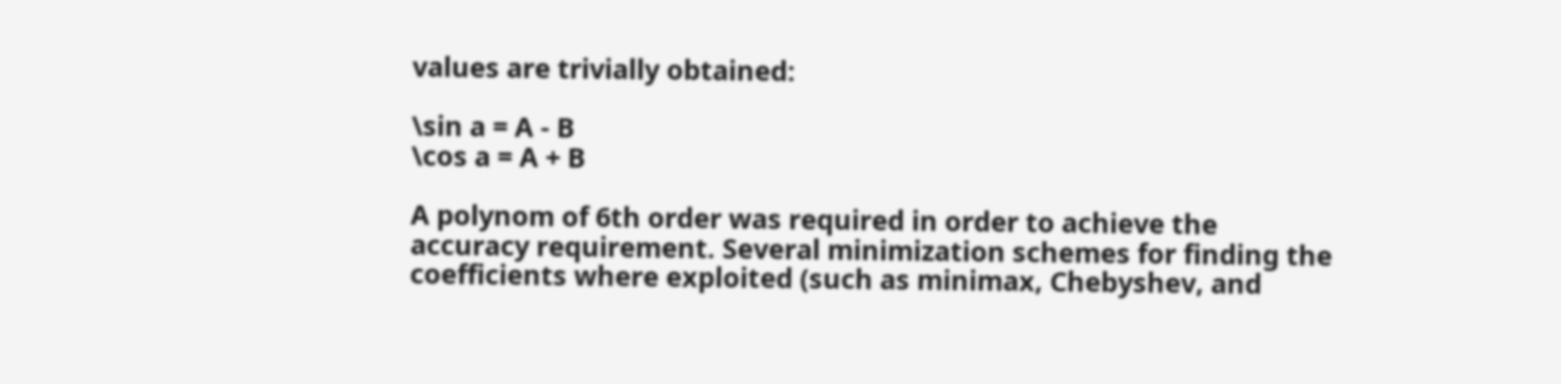values are trivially obtained:

\sin a = A - B
\cos a = A + B

A polynom of 6th order was required in order to achieve the accuracy requirement. Several minimization schemes for finding the coefficients where exploited (such as minimax, Chebyshev, and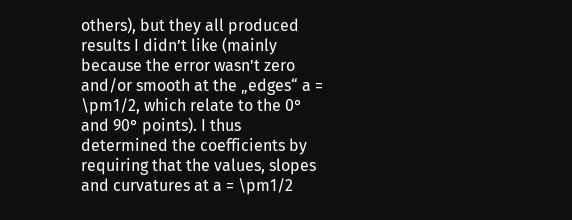others), but they all produced results I didn’t like (mainly because the error wasn’t zero and/or smooth at the „edges“ a = \pm1/2, which relate to the 0° and 90° points). I thus determined the coefficients by requiring that the values, slopes and curvatures at a = \pm1/2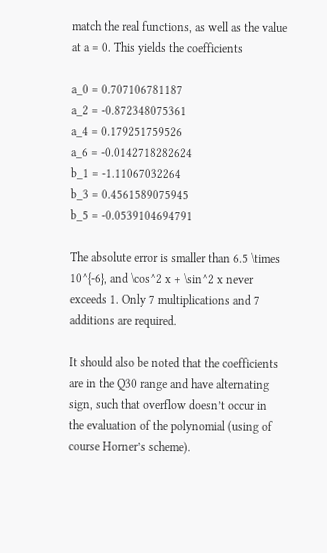match the real functions, as well as the value at a = 0. This yields the coefficients

a_0 = 0.707106781187
a_2 = -0.872348075361
a_4 = 0.179251759526
a_6 = -0.0142718282624
b_1 = -1.11067032264
b_3 = 0.4561589075945
b_5 = -0.0539104694791

The absolute error is smaller than 6.5 \times 10^{-6}, and \cos^2 x + \sin^2 x never exceeds 1. Only 7 multiplications and 7 additions are required.

It should also be noted that the coefficients are in the Q30 range and have alternating sign, such that overflow doesn’t occur in the evaluation of the polynomial (using of course Horner’s scheme).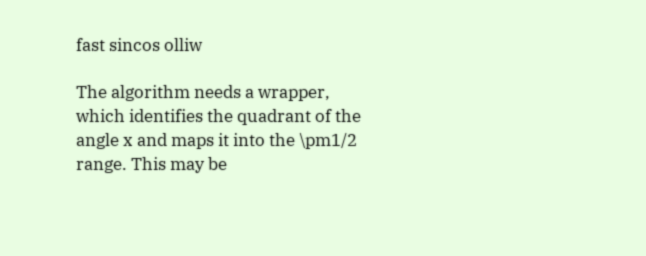fast sincos olliw

The algorithm needs a wrapper, which identifies the quadrant of the angle x and maps it into the \pm1/2 range. This may be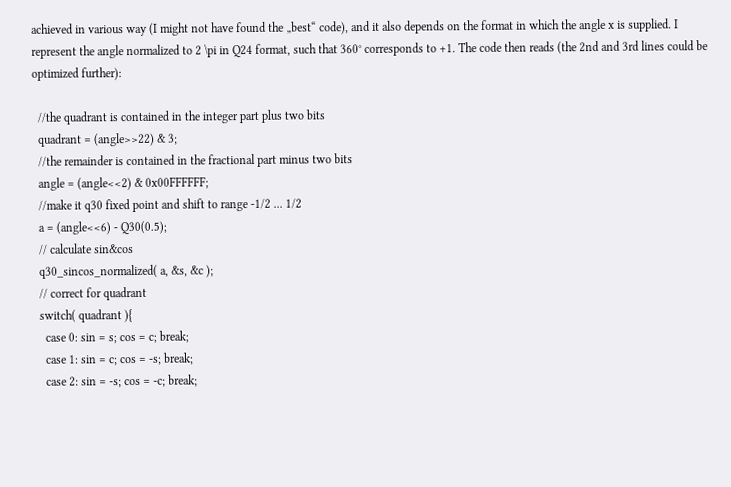achieved in various way (I might not have found the „best“ code), and it also depends on the format in which the angle x is supplied. I represent the angle normalized to 2 \pi in Q24 format, such that 360° corresponds to +1. The code then reads (the 2nd and 3rd lines could be optimized further):

  //the quadrant is contained in the integer part plus two bits
  quadrant = (angle>>22) & 3;
  //the remainder is contained in the fractional part minus two bits
  angle = (angle<<2) & 0x00FFFFFF;
  //make it q30 fixed point and shift to range -1/2 ... 1/2
  a = (angle<<6) - Q30(0.5);
  // calculate sin&cos
  q30_sincos_normalized( a, &s, &c );
  // correct for quadrant
  switch( quadrant ){
    case 0: sin = s; cos = c; break;
    case 1: sin = c; cos = -s; break;
    case 2: sin = -s; cos = -c; break;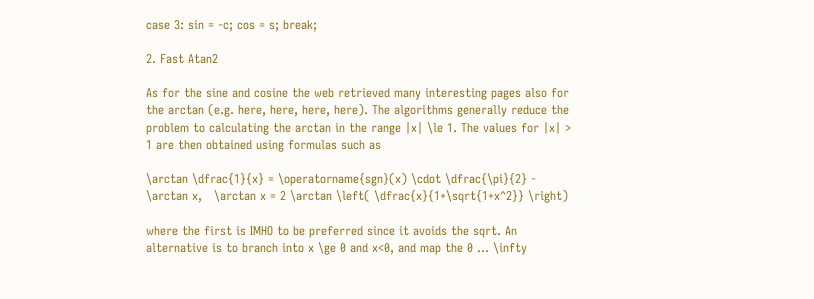case 3: sin = -c; cos = s; break;

2. Fast Atan2

As for the sine and cosine the web retrieved many interesting pages also for the arctan (e.g. here, here, here, here). The algorithms generally reduce the problem to calculating the arctan in the range |x| \le 1. The values for |x| > 1 are then obtained using formulas such as

\arctan \dfrac{1}{x} = \operatorname{sgn}(x) \cdot \dfrac{\pi}{2} - \arctan x,   \arctan x = 2 \arctan \left( \dfrac{x}{1+\sqrt{1+x^2}} \right)

where the first is IMHO to be preferred since it avoids the sqrt. An alternative is to branch into x \ge 0 and x<0, and map the 0 ... \infty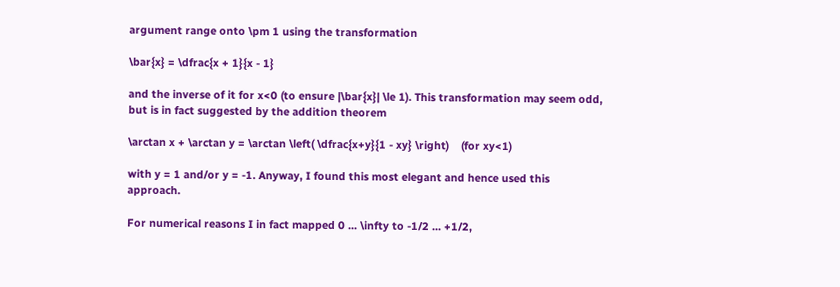argument range onto \pm 1 using the transformation

\bar{x} = \dfrac{x + 1}{x - 1}

and the inverse of it for x<0 (to ensure |\bar{x}| \le 1). This transformation may seem odd, but is in fact suggested by the addition theorem

\arctan x + \arctan y = \arctan \left( \dfrac{x+y}{1 - xy} \right)    (for xy<1)

with y = 1 and/or y = -1. Anyway, I found this most elegant and hence used this approach.

For numerical reasons I in fact mapped 0 ... \infty to -1/2 ... +1/2,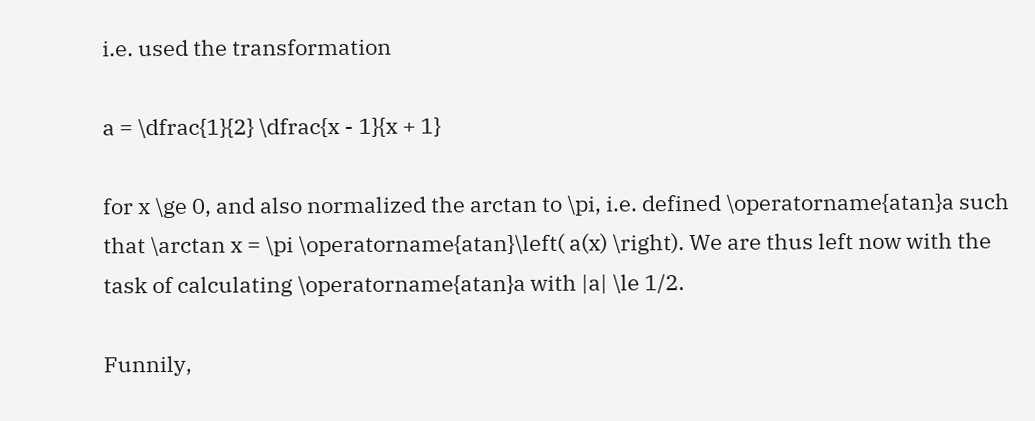i.e. used the transformation

a = \dfrac{1}{2} \dfrac{x - 1}{x + 1}

for x \ge 0, and also normalized the arctan to \pi, i.e. defined \operatorname{atan}a such that \arctan x = \pi \operatorname{atan}\left( a(x) \right). We are thus left now with the task of calculating \operatorname{atan}a with |a| \le 1/2.

Funnily,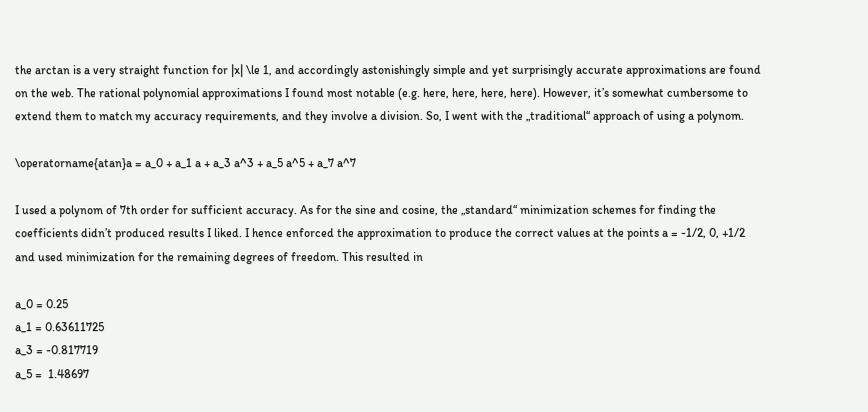the arctan is a very straight function for |x| \le 1, and accordingly astonishingly simple and yet surprisingly accurate approximations are found on the web. The rational polynomial approximations I found most notable (e.g. here, here, here, here). However, it’s somewhat cumbersome to extend them to match my accuracy requirements, and they involve a division. So, I went with the „traditional“ approach of using a polynom.

\operatorname{atan}a = a_0 + a_1 a + a_3 a^3 + a_5 a^5 + a_7 a^7

I used a polynom of 7th order for sufficient accuracy. As for the sine and cosine, the „standard“ minimization schemes for finding the coefficients didn’t produced results I liked. I hence enforced the approximation to produce the correct values at the points a = -1/2, 0, +1/2 and used minimization for the remaining degrees of freedom. This resulted in

a_0 = 0.25
a_1 = 0.63611725
a_3 = -0.817719
a_5 =  1.48697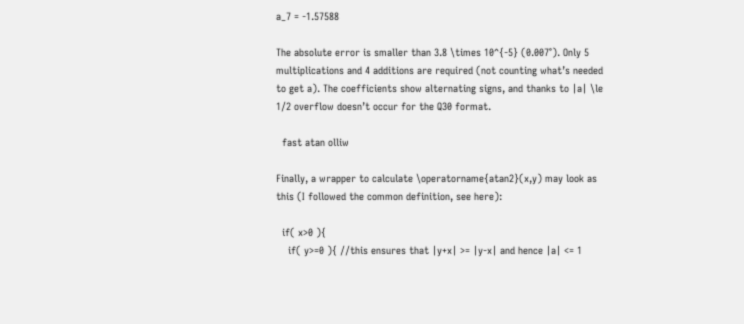a_7 = -1.57588

The absolute error is smaller than 3.8 \times 10^{-5} (0.007°). Only 5 multiplications and 4 additions are required (not counting what’s needed to get a). The coefficients show alternating signs, and thanks to |a| \le 1/2 overflow doesn’t occur for the Q30 format.

  fast atan olliw

Finally, a wrapper to calculate \operatorname{atan2}(x,y) may look as this (I followed the common definition, see here):

  if( x>0 ){
    if( y>=0 ){ //this ensures that |y+x| >= |y-x| and hence |a| <= 1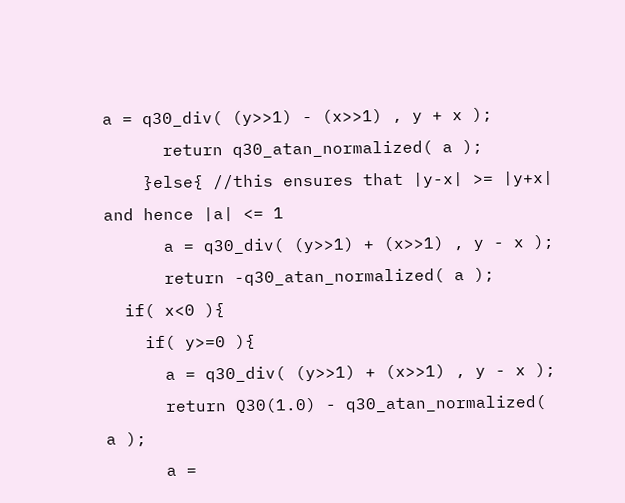a = q30_div( (y>>1) - (x>>1) , y + x );
      return q30_atan_normalized( a );
    }else{ //this ensures that |y-x| >= |y+x| and hence |a| <= 1
      a = q30_div( (y>>1) + (x>>1) , y - x );
      return -q30_atan_normalized( a );
  if( x<0 ){
    if( y>=0 ){
      a = q30_div( (y>>1) + (x>>1) , y - x );
      return Q30(1.0) - q30_atan_normalized( a );
      a =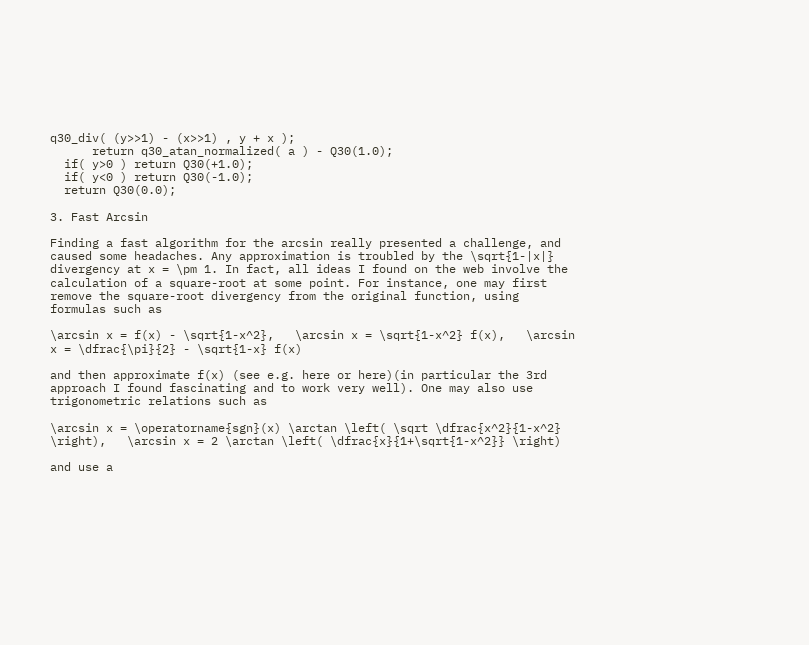q30_div( (y>>1) - (x>>1) , y + x );
      return q30_atan_normalized( a ) - Q30(1.0);
  if( y>0 ) return Q30(+1.0);
  if( y<0 ) return Q30(-1.0);
  return Q30(0.0);

3. Fast Arcsin

Finding a fast algorithm for the arcsin really presented a challenge, and caused some headaches. Any approximation is troubled by the \sqrt{1-|x|} divergency at x = \pm 1. In fact, all ideas I found on the web involve the calculation of a square-root at some point. For instance, one may first remove the square-root divergency from the original function, using formulas such as

\arcsin x = f(x) - \sqrt{1-x^2},   \arcsin x = \sqrt{1-x^2} f(x),   \arcsin x = \dfrac{\pi}{2} - \sqrt{1-x} f(x)

and then approximate f(x) (see e.g. here or here)(in particular the 3rd approach I found fascinating and to work very well). One may also use trigonometric relations such as

\arcsin x = \operatorname{sgn}(x) \arctan \left( \sqrt \dfrac{x^2}{1-x^2} \right),   \arcsin x = 2 \arctan \left( \dfrac{x}{1+\sqrt{1-x^2}} \right)

and use a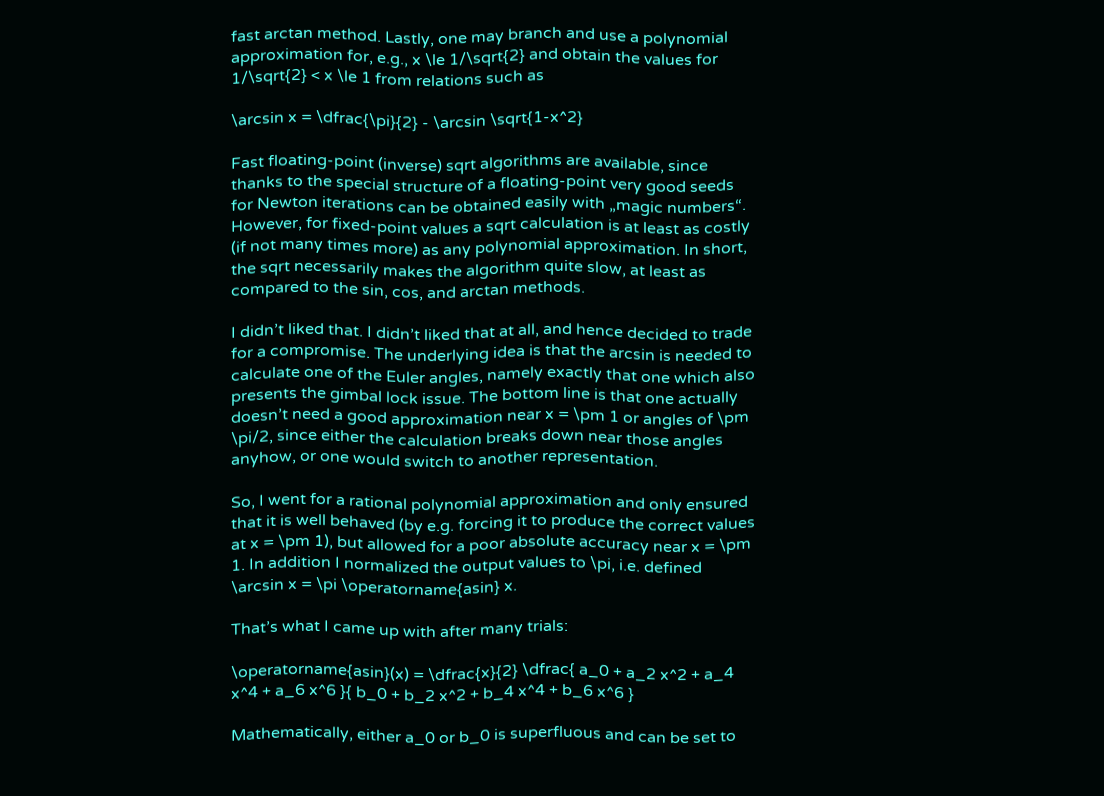fast arctan method. Lastly, one may branch and use a polynomial approximation for, e.g., x \le 1/\sqrt{2} and obtain the values for 1/\sqrt{2} < x \le 1 from relations such as

\arcsin x = \dfrac{\pi}{2} - \arcsin \sqrt{1-x^2}

Fast floating-point (inverse) sqrt algorithms are available, since thanks to the special structure of a floating-point very good seeds for Newton iterations can be obtained easily with „magic numbers“. However, for fixed-point values a sqrt calculation is at least as costly (if not many times more) as any polynomial approximation. In short, the sqrt necessarily makes the algorithm quite slow, at least as compared to the sin, cos, and arctan methods.

I didn’t liked that. I didn’t liked that at all, and hence decided to trade for a compromise. The underlying idea is that the arcsin is needed to calculate one of the Euler angles, namely exactly that one which also presents the gimbal lock issue. The bottom line is that one actually doesn’t need a good approximation near x = \pm 1 or angles of \pm \pi/2, since either the calculation breaks down near those angles anyhow, or one would switch to another representation.

So, I went for a rational polynomial approximation and only ensured that it is well behaved (by e.g. forcing it to produce the correct values at x = \pm 1), but allowed for a poor absolute accuracy near x = \pm 1. In addition I normalized the output values to \pi, i.e. defined \arcsin x = \pi \operatorname{asin} x.

That’s what I came up with after many trials:

\operatorname{asin}(x) = \dfrac{x}{2} \dfrac{ a_0 + a_2 x^2 + a_4 x^4 + a_6 x^6 }{ b_0 + b_2 x^2 + b_4 x^4 + b_6 x^6 }

Mathematically, either a_0 or b_0 is superfluous and can be set to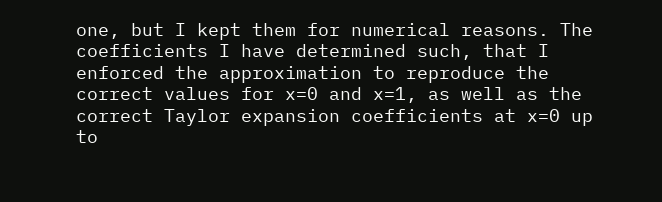one, but I kept them for numerical reasons. The coefficients I have determined such, that I enforced the approximation to reproduce the correct values for x=0 and x=1, as well as the correct Taylor expansion coefficients at x=0 up to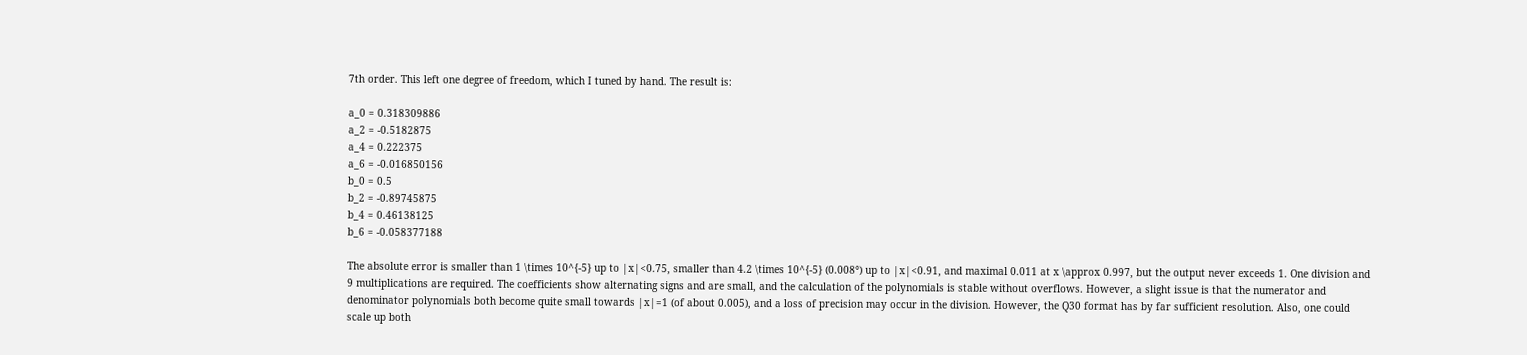7th order. This left one degree of freedom, which I tuned by hand. The result is:

a_0 = 0.318309886
a_2 = -0.5182875
a_4 = 0.222375
a_6 = -0.016850156
b_0 = 0.5
b_2 = -0.89745875
b_4 = 0.46138125
b_6 = -0.058377188

The absolute error is smaller than 1 \times 10^{-5} up to |x|<0.75, smaller than 4.2 \times 10^{-5} (0.008°) up to |x|<0.91, and maximal 0.011 at x \approx 0.997, but the output never exceeds 1. One division and 9 multiplications are required. The coefficients show alternating signs and are small, and the calculation of the polynomials is stable without overflows. However, a slight issue is that the numerator and denominator polynomials both become quite small towards |x|=1 (of about 0.005), and a loss of precision may occur in the division. However, the Q30 format has by far sufficient resolution. Also, one could scale up both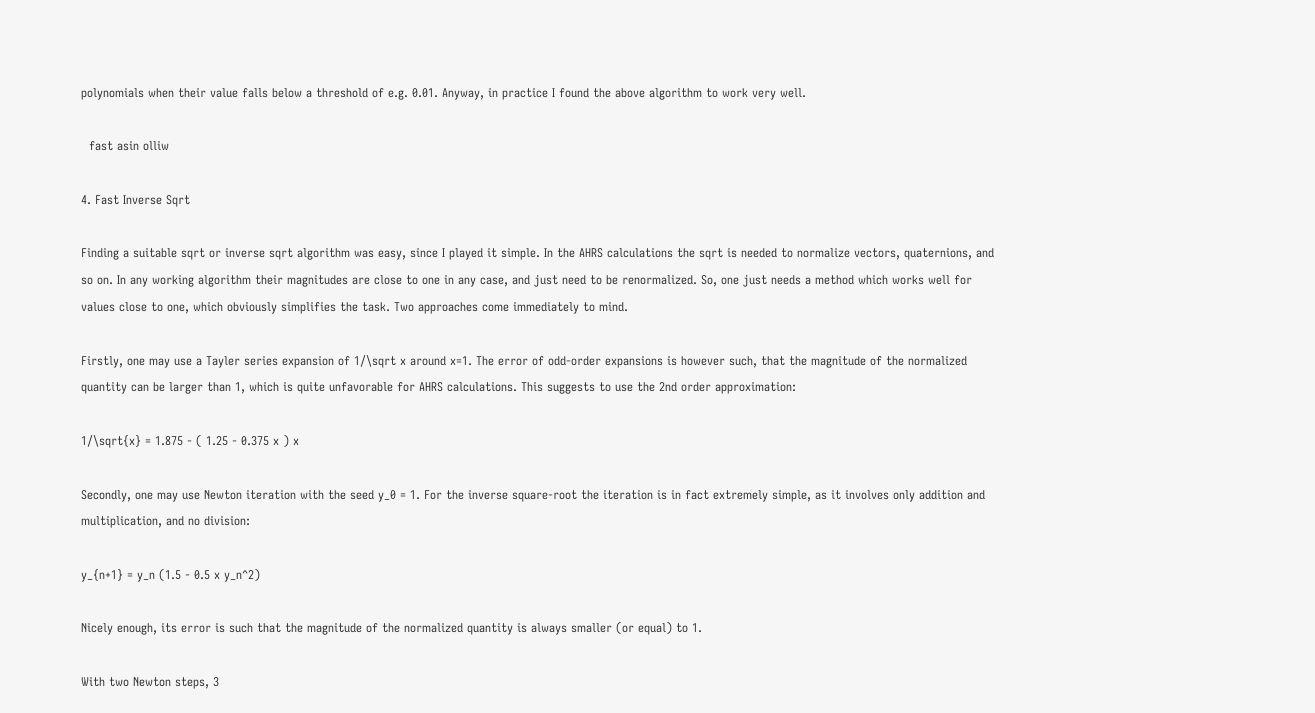polynomials when their value falls below a threshold of e.g. 0.01. Anyway, in practice I found the above algorithm to work very well.

  fast asin olliw

4. Fast Inverse Sqrt

Finding a suitable sqrt or inverse sqrt algorithm was easy, since I played it simple. In the AHRS calculations the sqrt is needed to normalize vectors, quaternions, and so on. In any working algorithm their magnitudes are close to one in any case, and just need to be renormalized. So, one just needs a method which works well for values close to one, which obviously simplifies the task. Two approaches come immediately to mind.

Firstly, one may use a Tayler series expansion of 1/\sqrt x around x=1. The error of odd-order expansions is however such, that the magnitude of the normalized quantity can be larger than 1, which is quite unfavorable for AHRS calculations. This suggests to use the 2nd order approximation:

1/\sqrt{x} = 1.875 - ( 1.25 - 0.375 x ) x

Secondly, one may use Newton iteration with the seed y_0 = 1. For the inverse square-root the iteration is in fact extremely simple, as it involves only addition and multiplication, and no division:

y_{n+1} = y_n (1.5 - 0.5 x y_n^2)

Nicely enough, its error is such that the magnitude of the normalized quantity is always smaller (or equal) to 1.

With two Newton steps, 3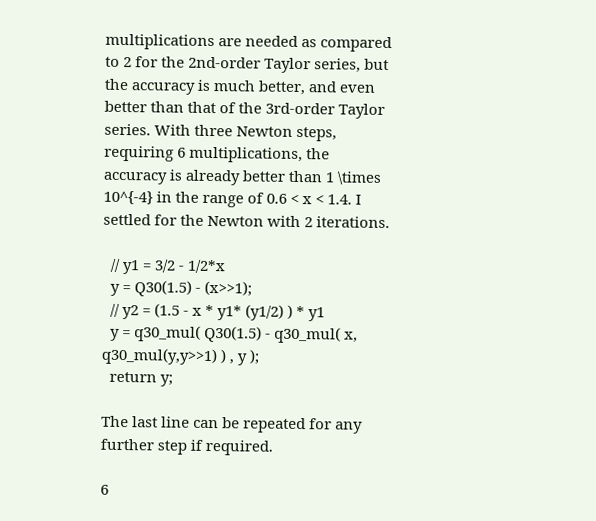multiplications are needed as compared to 2 for the 2nd-order Taylor series, but the accuracy is much better, and even better than that of the 3rd-order Taylor series. With three Newton steps, requiring 6 multiplications, the accuracy is already better than 1 \times 10^{-4} in the range of 0.6 < x < 1.4. I settled for the Newton with 2 iterations.

  // y1 = 3/2 - 1/2*x
  y = Q30(1.5) - (x>>1);
  // y2 = (1.5 - x * y1* (y1/2) ) * y1
  y = q30_mul( Q30(1.5) - q30_mul( x, q30_mul(y,y>>1) ) , y );
  return y;

The last line can be repeated for any further step if required.

6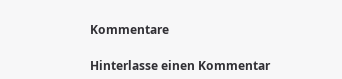Kommentare

Hinterlasse einen Kommentar